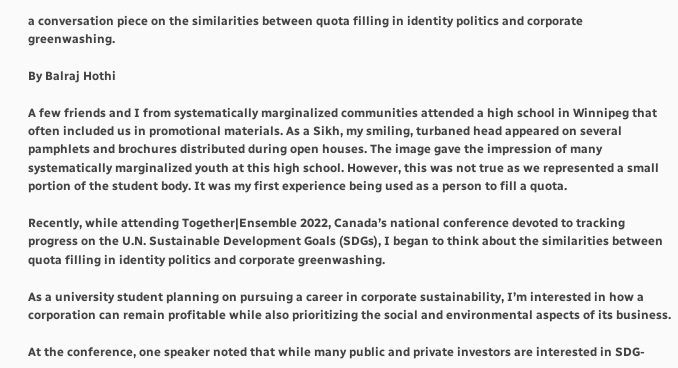a conversation piece on the similarities between quota filling in identity politics and corporate greenwashing.

By Balraj Hothi

A few friends and I from systematically marginalized communities attended a high school in Winnipeg that often included us in promotional materials. As a Sikh, my smiling, turbaned head appeared on several pamphlets and brochures distributed during open houses. The image gave the impression of many systematically marginalized youth at this high school. However, this was not true as we represented a small portion of the student body. It was my first experience being used as a person to fill a quota.

Recently, while attending Together|Ensemble 2022, Canada’s national conference devoted to tracking progress on the U.N. Sustainable Development Goals (SDGs), I began to think about the similarities between quota filling in identity politics and corporate greenwashing.

As a university student planning on pursuing a career in corporate sustainability, I’m interested in how a corporation can remain profitable while also prioritizing the social and environmental aspects of its business.

At the conference, one speaker noted that while many public and private investors are interested in SDG-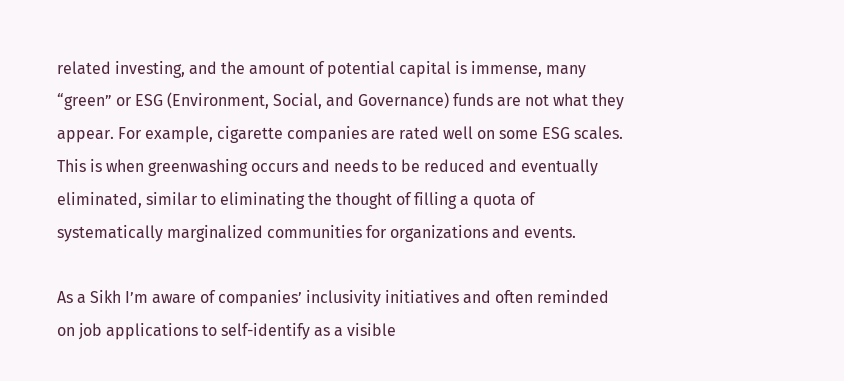related investing, and the amount of potential capital is immense, many “green” or ESG (Environment, Social, and Governance) funds are not what they appear. For example, cigarette companies are rated well on some ESG scales. This is when greenwashing occurs and needs to be reduced and eventually eliminated, similar to eliminating the thought of filling a quota of systematically marginalized communities for organizations and events.

As a Sikh I’m aware of companies’ inclusivity initiatives and often reminded on job applications to self-identify as a visible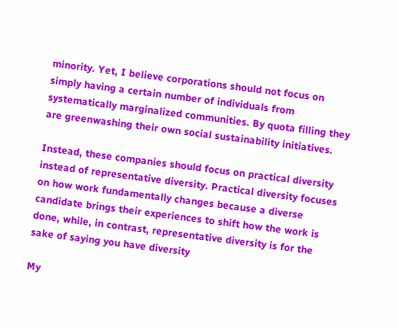minority. Yet, I believe corporations should not focus on simply having a certain number of individuals from systematically marginalized communities. By quota filling they are greenwashing their own social sustainability initiatives.

Instead, these companies should focus on practical diversity instead of representative diversity. Practical diversity focuses on how work fundamentally changes because a diverse candidate brings their experiences to shift how the work is done, while, in contrast, representative diversity is for the sake of saying you have diversity

My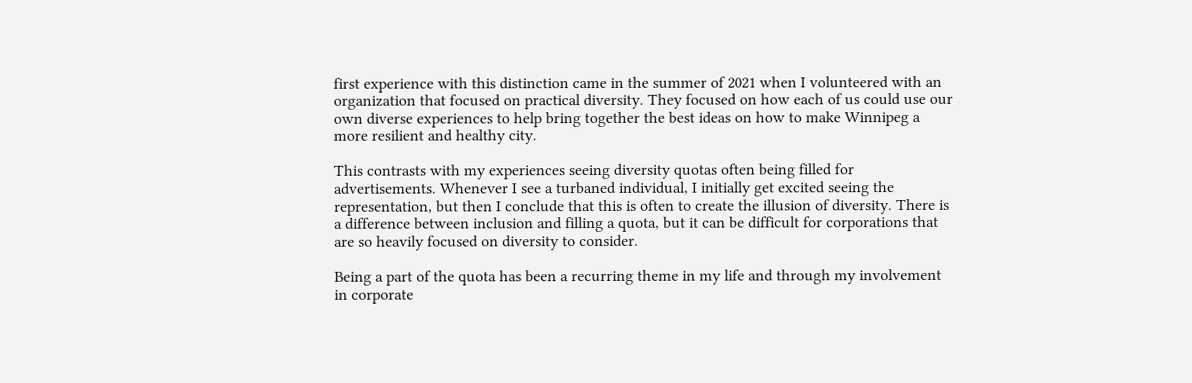first experience with this distinction came in the summer of 2021 when I volunteered with an organization that focused on practical diversity. They focused on how each of us could use our own diverse experiences to help bring together the best ideas on how to make Winnipeg a more resilient and healthy city.

This contrasts with my experiences seeing diversity quotas often being filled for advertisements. Whenever I see a turbaned individual, I initially get excited seeing the representation, but then I conclude that this is often to create the illusion of diversity. There is a difference between inclusion and filling a quota, but it can be difficult for corporations that are so heavily focused on diversity to consider.

Being a part of the quota has been a recurring theme in my life and through my involvement in corporate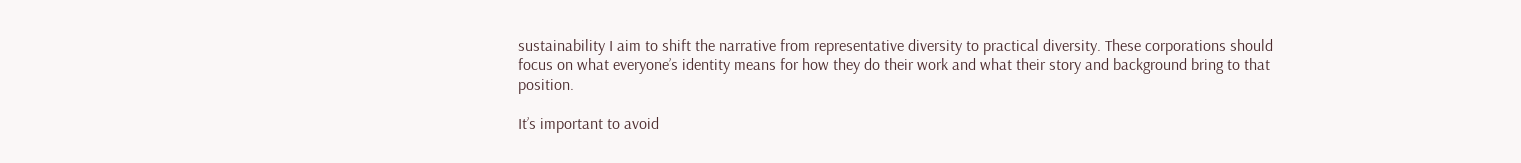sustainability I aim to shift the narrative from representative diversity to practical diversity. These corporations should focus on what everyone’s identity means for how they do their work and what their story and background bring to that position.

It’s important to avoid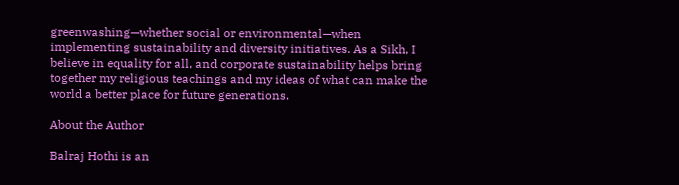greenwashing—whether social or environmental—when implementing sustainability and diversity initiatives. As a Sikh, I believe in equality for all, and corporate sustainability helps bring together my religious teachings and my ideas of what can make the world a better place for future generations.

About the Author

Balraj Hothi is an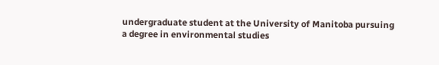undergraduate student at the University of Manitoba pursuing a degree in environmental studies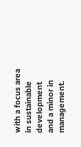with a focus area in sustainable development and a minor in management.